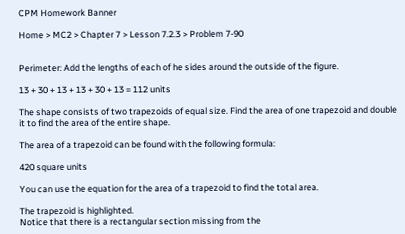CPM Homework Banner

Home > MC2 > Chapter 7 > Lesson 7.2.3 > Problem 7-90


Perimeter: Add the lengths of each of he sides around the outside of the figure.

13 + 30 + 13 + 13 + 30 + 13 = 112 units

The shape consists of two trapezoids of equal size. Find the area of one trapezoid and double it to find the area of the entire shape.

The area of a trapezoid can be found with the following formula:

420 square units

You can use the equation for the area of a trapezoid to find the total area.

The trapezoid is highlighted.
Notice that there is a rectangular section missing from the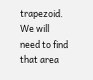trapezoid.
We will need to find that area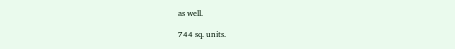as well.

744 sq. units.